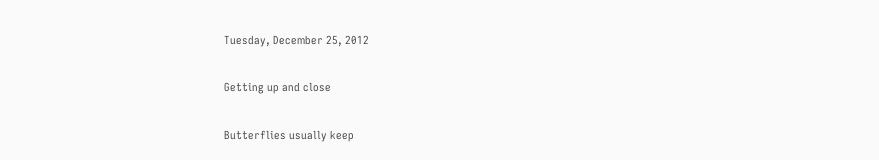Tuesday, December 25, 2012

Getting up and close

Butterflies usually keep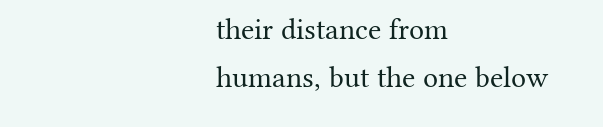their distance from humans, but the one below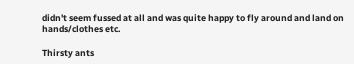didn't seem fussed at all and was quite happy to fly around and land on hands/clothes etc.

Thirsty ants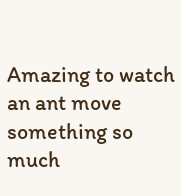Amazing to watch an ant move something so much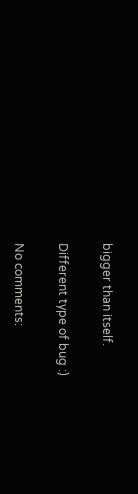bigger than itself.

Different type of bug :)

No comments: